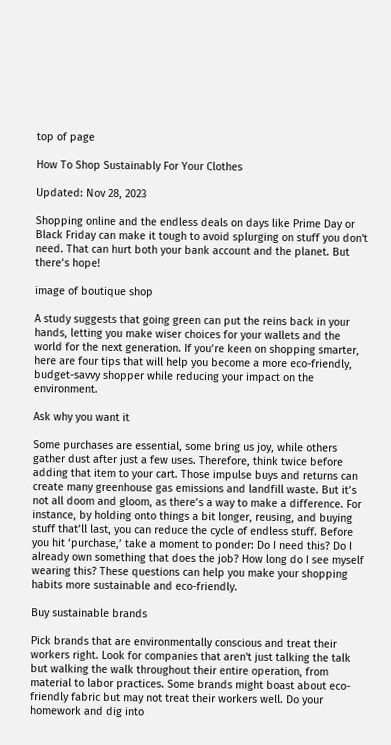top of page

How To Shop Sustainably For Your Clothes

Updated: Nov 28, 2023

Shopping online and the endless deals on days like Prime Day or Black Friday can make it tough to avoid splurging on stuff you don't need. That can hurt both your bank account and the planet. But there’s hope!

image of boutique shop

A study suggests that going green can put the reins back in your hands, letting you make wiser choices for your wallets and the world for the next generation. If you’re keen on shopping smarter, here are four tips that will help you become a more eco-friendly, budget-savvy shopper while reducing your impact on the environment.

Ask why you want it

Some purchases are essential, some bring us joy, while others gather dust after just a few uses. Therefore, think twice before adding that item to your cart. Those impulse buys and returns can create many greenhouse gas emissions and landfill waste. But it’s not all doom and gloom, as there’s a way to make a difference. For instance, by holding onto things a bit longer, reusing, and buying stuff that’ll last, you can reduce the cycle of endless stuff. Before you hit ‘purchase,’ take a moment to ponder: Do I need this? Do I already own something that does the job? How long do I see myself wearing this? These questions can help you make your shopping habits more sustainable and eco-friendly.

Buy sustainable brands

Pick brands that are environmentally conscious and treat their workers right. Look for companies that aren't just talking the talk but walking the walk throughout their entire operation, from material to labor practices. Some brands might boast about eco-friendly fabric but may not treat their workers well. Do your homework and dig into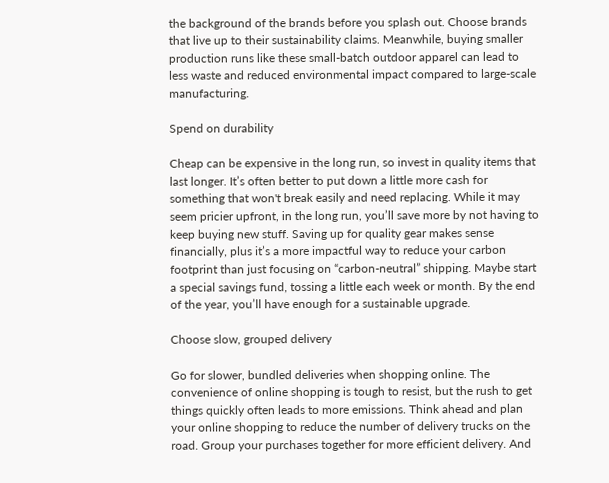the background of the brands before you splash out. Choose brands that live up to their sustainability claims. Meanwhile, buying smaller production runs like these small-batch outdoor apparel can lead to less waste and reduced environmental impact compared to large-scale manufacturing.

Spend on durability

Cheap can be expensive in the long run, so invest in quality items that last longer. It’s often better to put down a little more cash for something that won't break easily and need replacing. While it may seem pricier upfront, in the long run, you’ll save more by not having to keep buying new stuff. Saving up for quality gear makes sense financially, plus it’s a more impactful way to reduce your carbon footprint than just focusing on “carbon-neutral” shipping. Maybe start a special savings fund, tossing a little each week or month. By the end of the year, you’ll have enough for a sustainable upgrade.

Choose slow, grouped delivery

Go for slower, bundled deliveries when shopping online. The convenience of online shopping is tough to resist, but the rush to get things quickly often leads to more emissions. Think ahead and plan your online shopping to reduce the number of delivery trucks on the road. Group your purchases together for more efficient delivery. And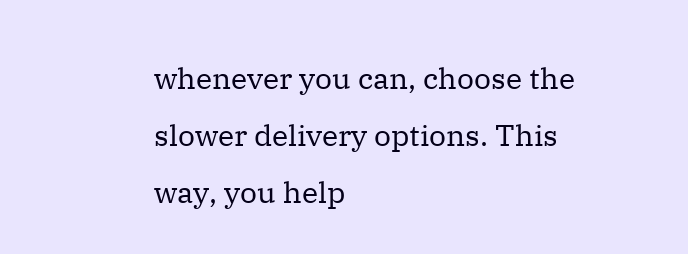whenever you can, choose the slower delivery options. This way, you help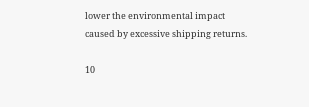lower the environmental impact caused by excessive shipping returns.

10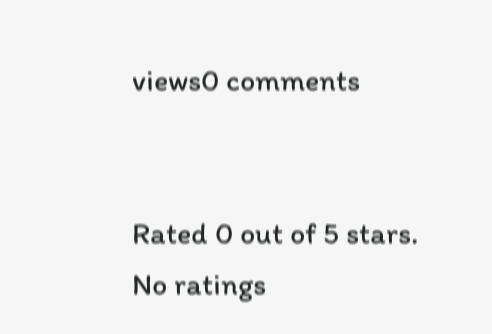views0 comments


Rated 0 out of 5 stars.
No ratings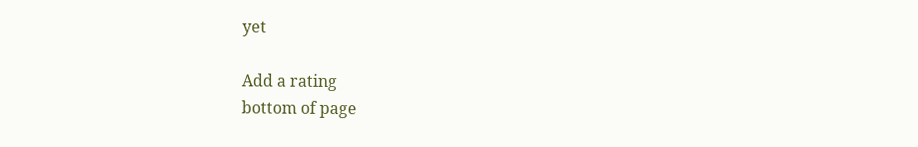yet

Add a rating
bottom of page